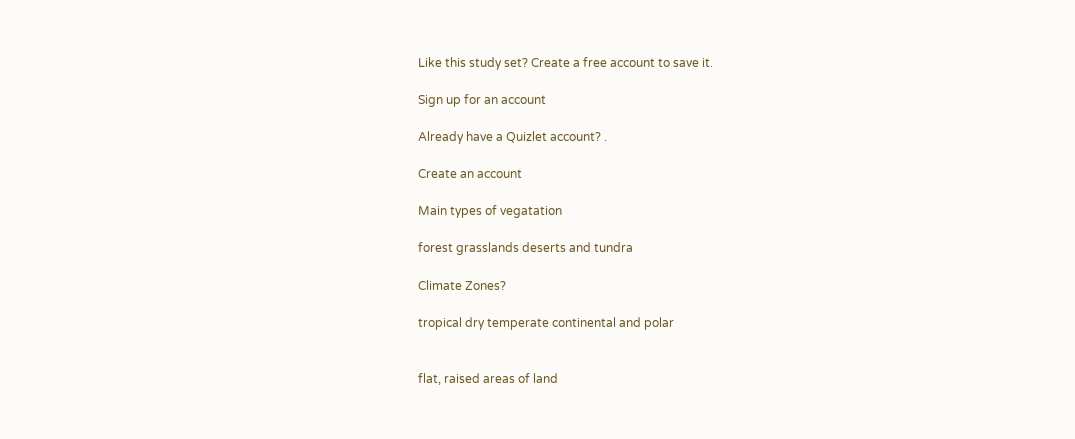Like this study set? Create a free account to save it.

Sign up for an account

Already have a Quizlet account? .

Create an account

Main types of vegatation

forest grasslands deserts and tundra

Climate Zones?

tropical dry temperate continental and polar


flat, raised areas of land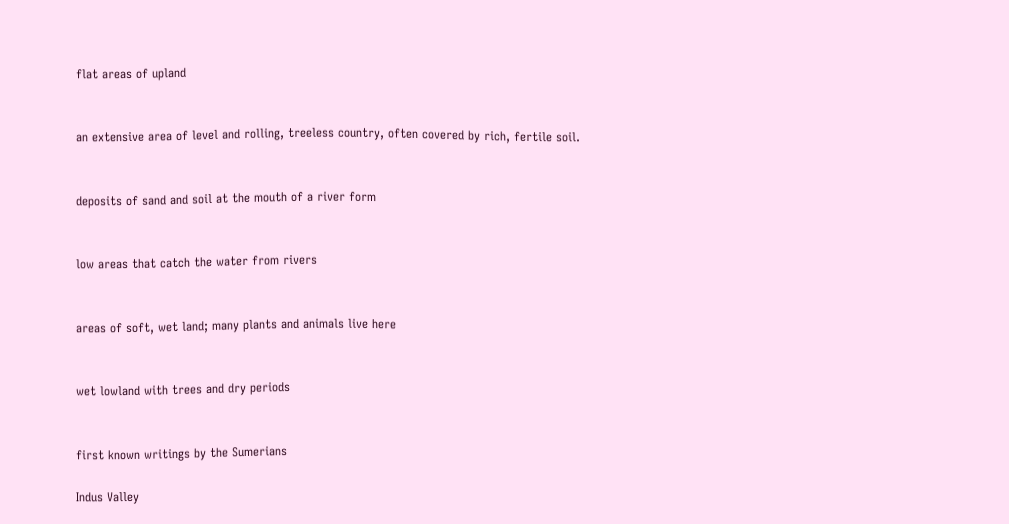flat areas of upland


an extensive area of level and rolling, treeless country, often covered by rich, fertile soil.


deposits of sand and soil at the mouth of a river form


low areas that catch the water from rivers


areas of soft, wet land; many plants and animals live here


wet lowland with trees and dry periods


first known writings by the Sumerians

Indus Valley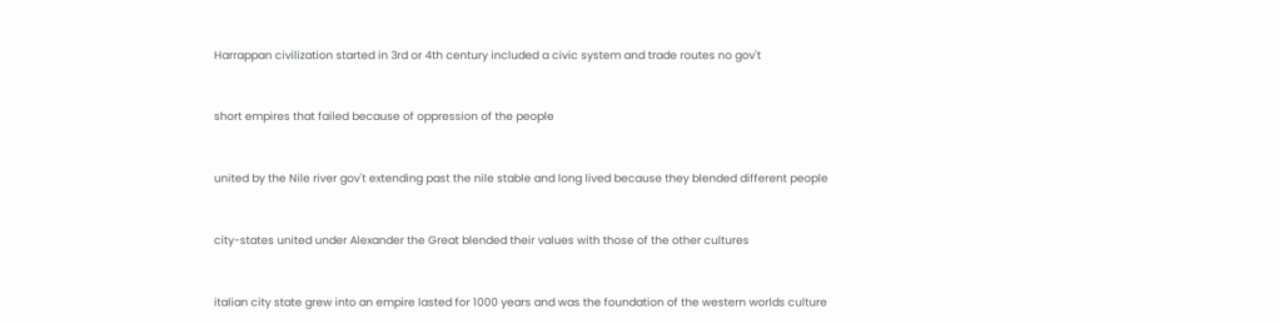Harrappan civilization started in 3rd or 4th century included a civic system and trade routes no gov't


short empires that failed because of oppression of the people


united by the Nile river gov't extending past the nile stable and long lived because they blended different people


city-states united under Alexander the Great blended their values with those of the other cultures


italian city state grew into an empire lasted for 1000 years and was the foundation of the western worlds culture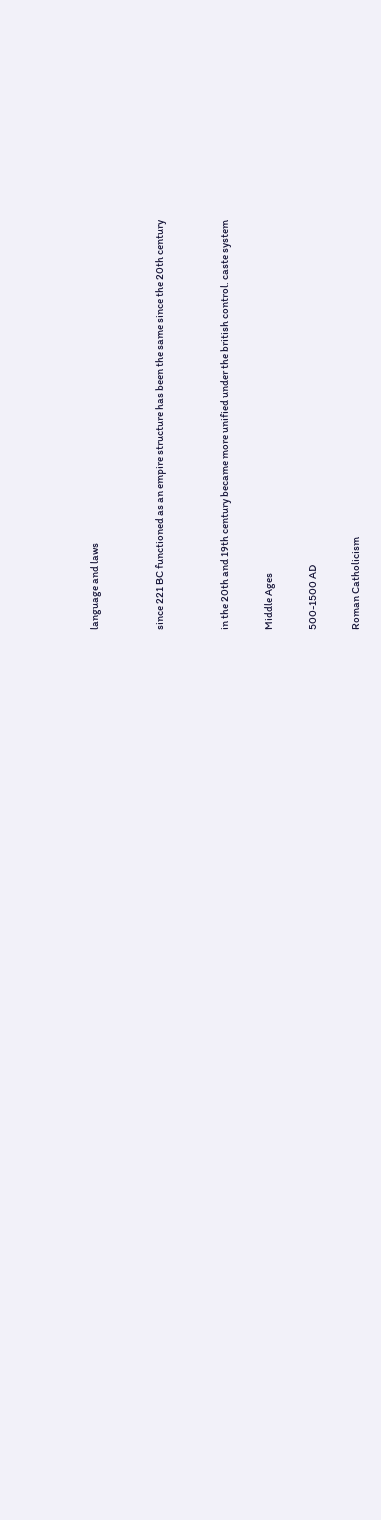language and laws


since 221 BC functioned as an empire structure has been the same since the 20th century


in the 20th and 19th century became more unified under the british control. caste system

Middle Ages

500-1500 AD

Roman Catholicism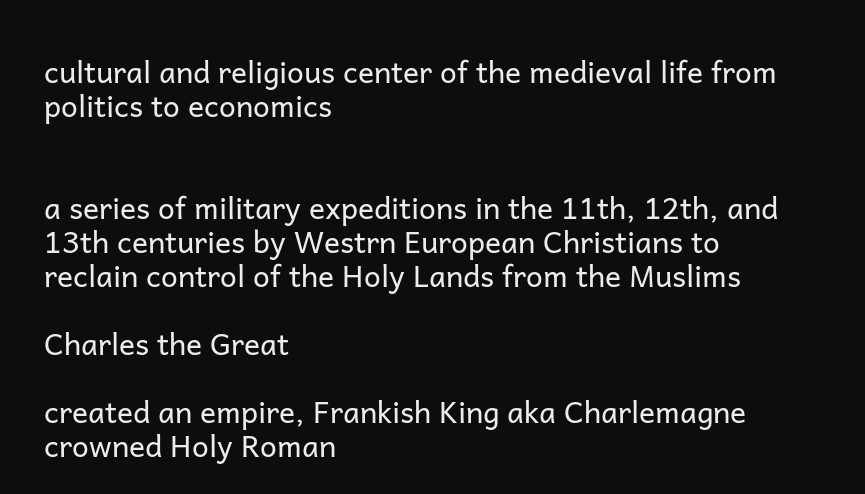cultural and religious center of the medieval life from politics to economics


a series of military expeditions in the 11th, 12th, and 13th centuries by Westrn European Christians to reclain control of the Holy Lands from the Muslims

Charles the Great

created an empire, Frankish King aka Charlemagne crowned Holy Roman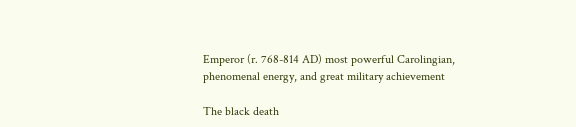Emperor (r. 768-814 AD) most powerful Carolingian, phenomenal energy, and great military achievement

The black death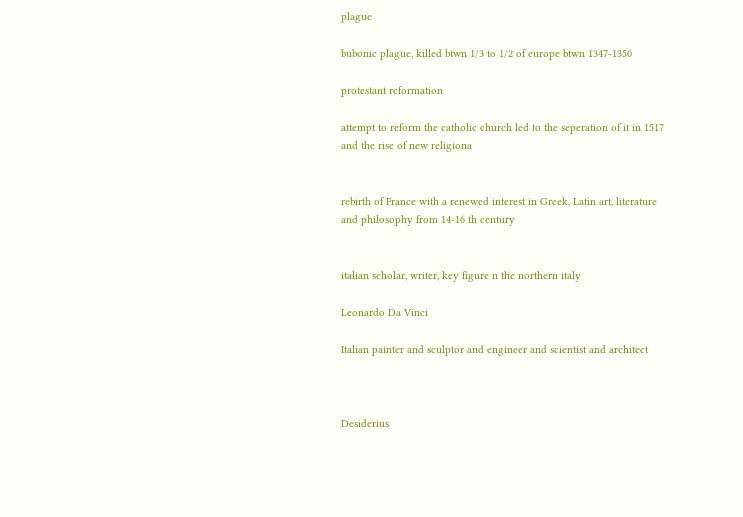plague

bubonic plague, killed btwn 1/3 to 1/2 of europe btwn 1347-1350

protestant reformation

attempt to reform the catholic church led to the seperation of it in 1517 and the rise of new religiona


rebirth of France with a renewed interest in Greek, Latin art, literature and philosophy from 14-16 th century


italian scholar, writer, key figure n the northern italy

Leonardo Da Vinci

Italian painter and sculptor and engineer and scientist and architect



Desiderius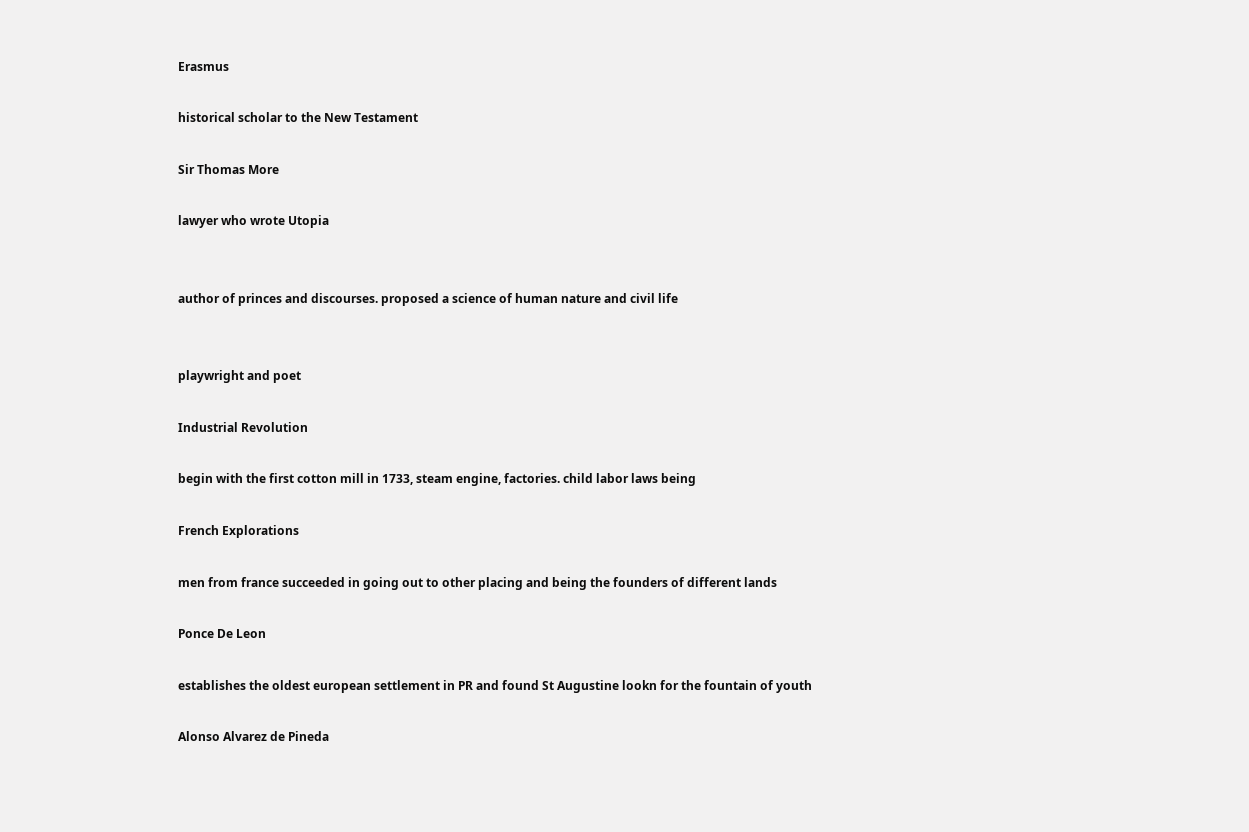Erasmus

historical scholar to the New Testament

Sir Thomas More

lawyer who wrote Utopia


author of princes and discourses. proposed a science of human nature and civil life


playwright and poet

Industrial Revolution

begin with the first cotton mill in 1733, steam engine, factories. child labor laws being

French Explorations

men from france succeeded in going out to other placing and being the founders of different lands

Ponce De Leon

establishes the oldest european settlement in PR and found St Augustine lookn for the fountain of youth

Alonso Alvarez de Pineda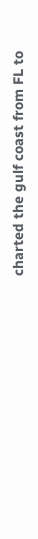charted the gulf coast from FL to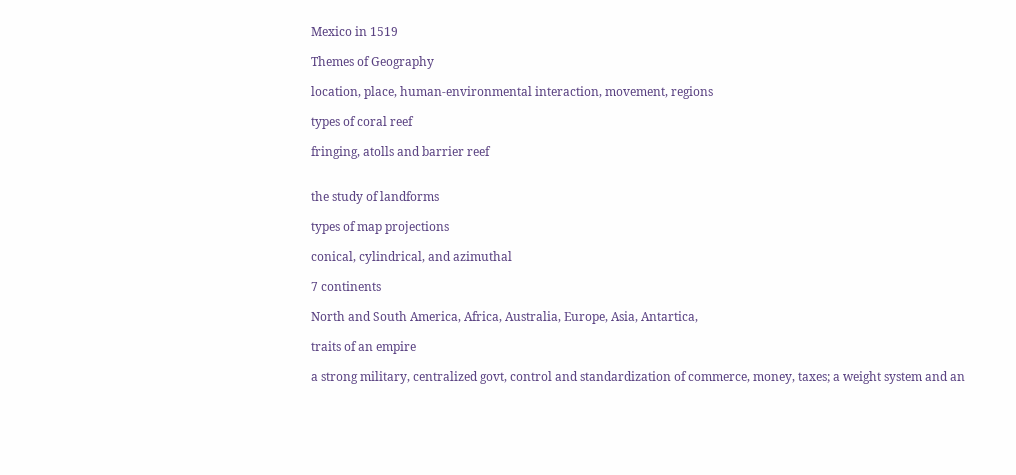Mexico in 1519

Themes of Geography

location, place, human-environmental interaction, movement, regions

types of coral reef

fringing, atolls and barrier reef


the study of landforms

types of map projections

conical, cylindrical, and azimuthal

7 continents

North and South America, Africa, Australia, Europe, Asia, Antartica,

traits of an empire

a strong military, centralized govt, control and standardization of commerce, money, taxes; a weight system and an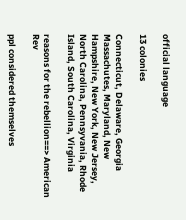official language

13 colonies

Connecticut, Delaware, Georgia Massachutes, Maryland, New Hampshire, New York, New Jersey, North Carolina, Pennsyvania, Rhode Island, South Carolina, Virginia

reasons for the rebellion==> American Rev

ppl considered themselves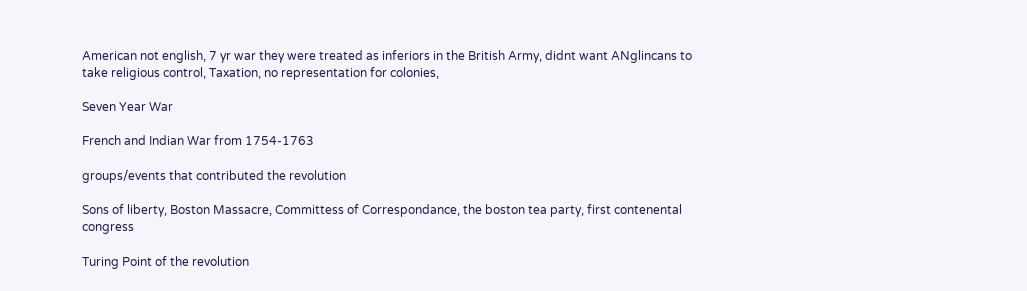American not english, 7 yr war they were treated as inferiors in the British Army, didnt want ANglincans to take religious control, Taxation, no representation for colonies,

Seven Year War

French and Indian War from 1754-1763

groups/events that contributed the revolution

Sons of liberty, Boston Massacre, Committess of Correspondance, the boston tea party, first contenental congress

Turing Point of the revolution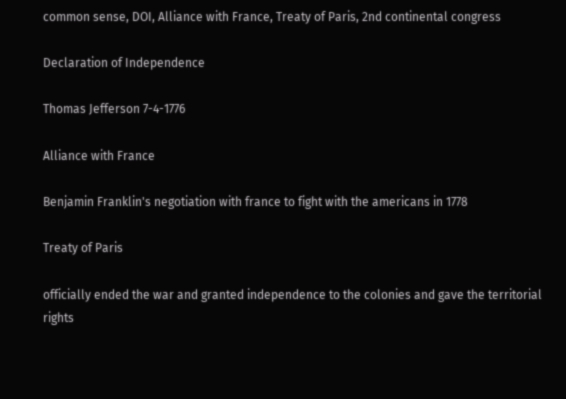common sense, DOI, Alliance with France, Treaty of Paris, 2nd continental congress

Declaration of Independence

Thomas Jefferson 7-4-1776

Alliance with France

Benjamin Franklin's negotiation with france to fight with the americans in 1778

Treaty of Paris

officially ended the war and granted independence to the colonies and gave the territorial rights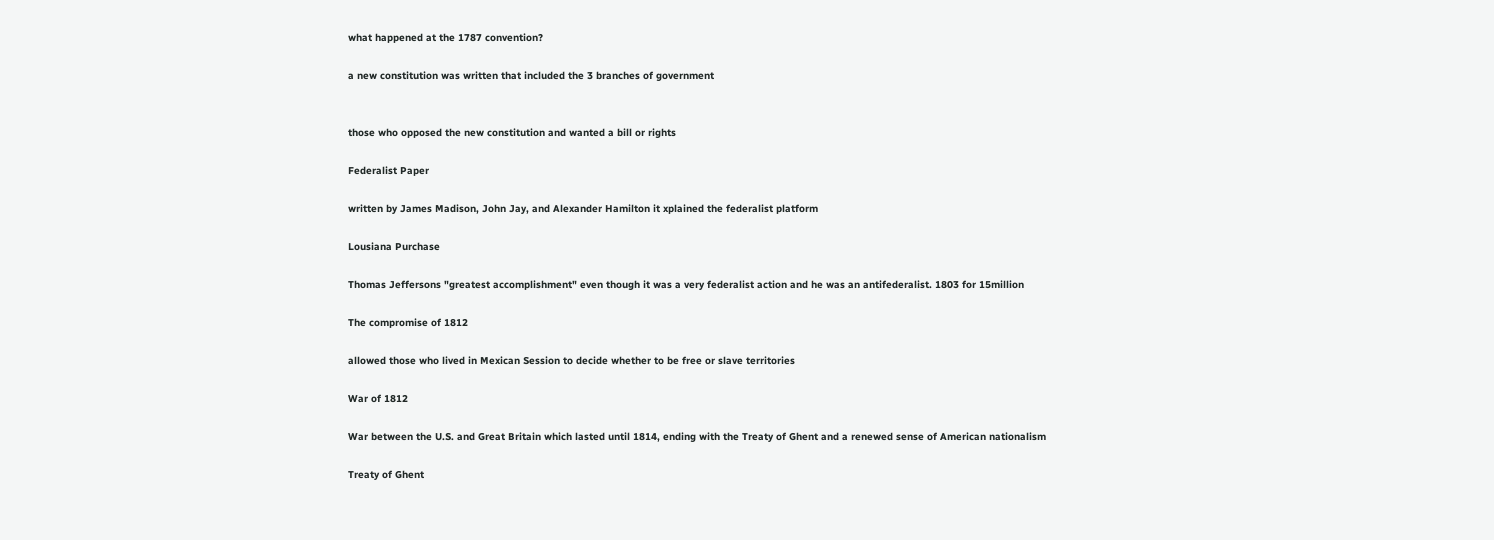what happened at the 1787 convention?

a new constitution was written that included the 3 branches of government


those who opposed the new constitution and wanted a bill or rights

Federalist Paper

written by James Madison, John Jay, and Alexander Hamilton it xplained the federalist platform

Lousiana Purchase

Thomas Jeffersons "greatest accomplishment" even though it was a very federalist action and he was an antifederalist. 1803 for 15million

The compromise of 1812

allowed those who lived in Mexican Session to decide whether to be free or slave territories

War of 1812

War between the U.S. and Great Britain which lasted until 1814, ending with the Treaty of Ghent and a renewed sense of American nationalism

Treaty of Ghent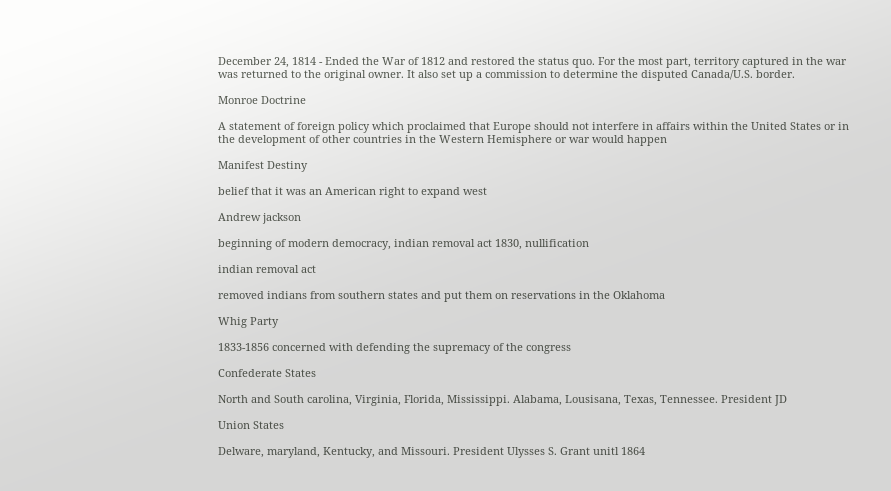December 24, 1814 - Ended the War of 1812 and restored the status quo. For the most part, territory captured in the war was returned to the original owner. It also set up a commission to determine the disputed Canada/U.S. border.

Monroe Doctrine

A statement of foreign policy which proclaimed that Europe should not interfere in affairs within the United States or in the development of other countries in the Western Hemisphere or war would happen

Manifest Destiny

belief that it was an American right to expand west

Andrew jackson

beginning of modern democracy, indian removal act 1830, nullification

indian removal act

removed indians from southern states and put them on reservations in the Oklahoma

Whig Party

1833-1856 concerned with defending the supremacy of the congress

Confederate States

North and South carolina, Virginia, Florida, Mississippi. Alabama, Lousisana, Texas, Tennessee. President JD

Union States

Delware, maryland, Kentucky, and Missouri. President Ulysses S. Grant unitl 1864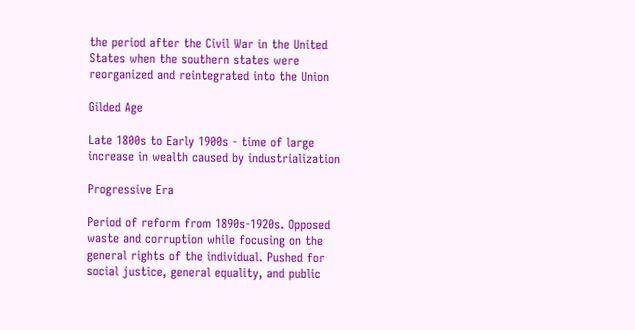the period after the Civil War in the United States when the southern states were reorganized and reintegrated into the Union

Gilded Age

Late 1800s to Early 1900s - time of large increase in wealth caused by industrialization

Progressive Era

Period of reform from 1890s-1920s. Opposed waste and corruption while focusing on the general rights of the individual. Pushed for social justice, general equality, and public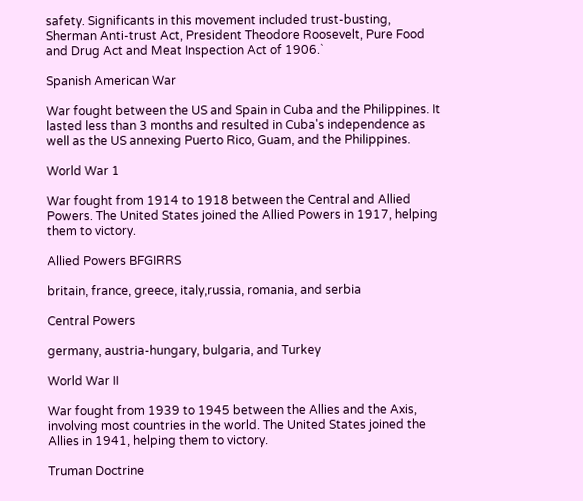safety. Significants in this movement included trust-busting, Sherman Anti-trust Act, President Theodore Roosevelt, Pure Food and Drug Act and Meat Inspection Act of 1906.`

Spanish American War

War fought between the US and Spain in Cuba and the Philippines. It lasted less than 3 months and resulted in Cuba's independence as well as the US annexing Puerto Rico, Guam, and the Philippines.

World War 1

War fought from 1914 to 1918 between the Central and Allied Powers. The United States joined the Allied Powers in 1917, helping them to victory.

Allied Powers BFGIRRS

britain, france, greece, italy,russia, romania, and serbia

Central Powers

germany, austria-hungary, bulgaria, and Turkey

World War II

War fought from 1939 to 1945 between the Allies and the Axis, involving most countries in the world. The United States joined the Allies in 1941, helping them to victory.

Truman Doctrine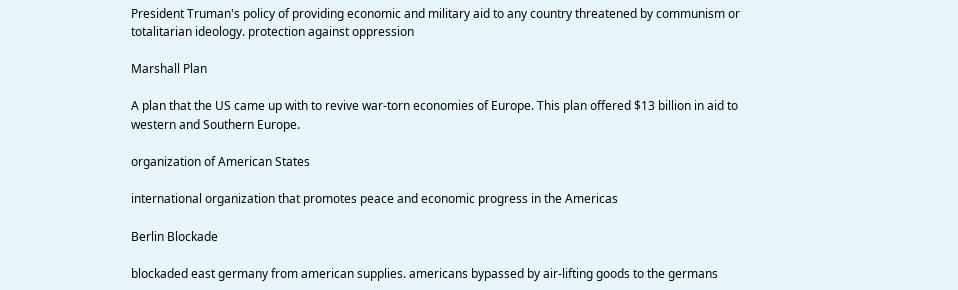President Truman's policy of providing economic and military aid to any country threatened by communism or totalitarian ideology. protection against oppression

Marshall Plan

A plan that the US came up with to revive war-torn economies of Europe. This plan offered $13 billion in aid to western and Southern Europe.

organization of American States

international organization that promotes peace and economic progress in the Americas

Berlin Blockade

blockaded east germany from american supplies. americans bypassed by air-lifting goods to the germans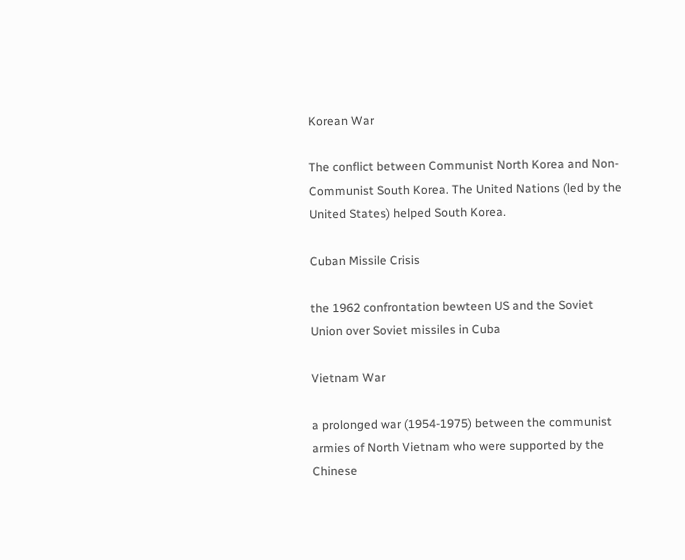Korean War

The conflict between Communist North Korea and Non-Communist South Korea. The United Nations (led by the United States) helped South Korea.

Cuban Missile Crisis

the 1962 confrontation bewteen US and the Soviet Union over Soviet missiles in Cuba

Vietnam War

a prolonged war (1954-1975) between the communist armies of North Vietnam who were supported by the Chinese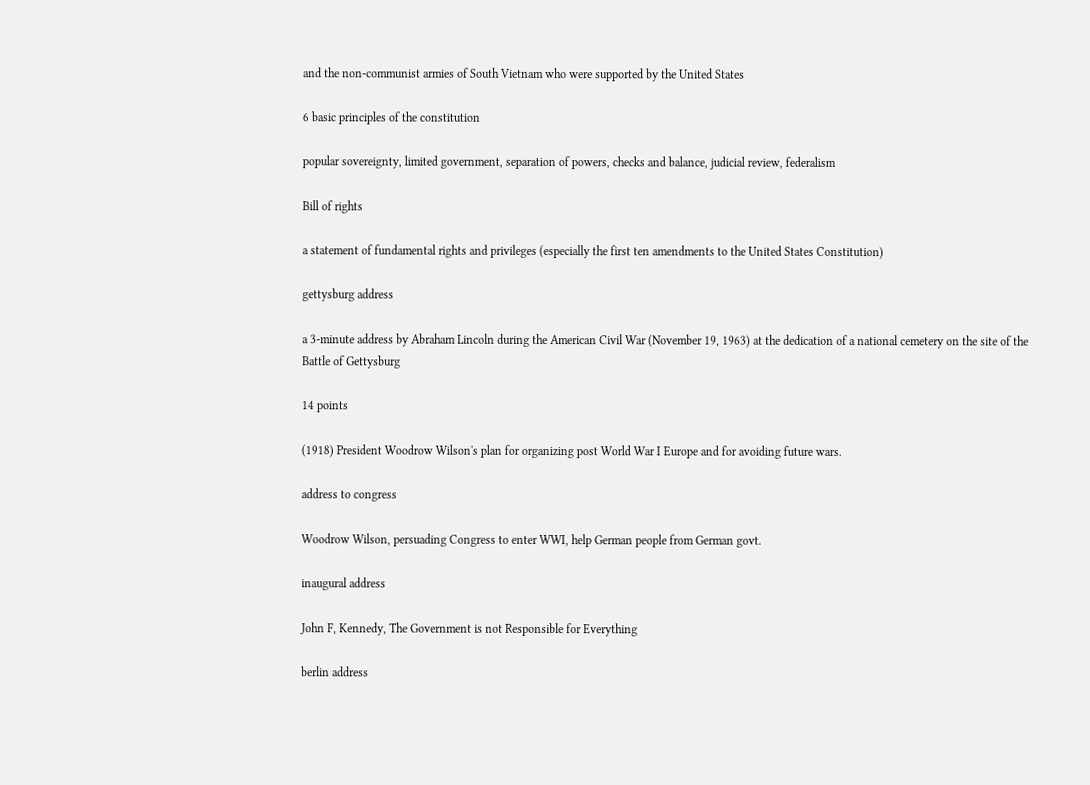and the non-communist armies of South Vietnam who were supported by the United States

6 basic principles of the constitution

popular sovereignty, limited government, separation of powers, checks and balance, judicial review, federalism

Bill of rights

a statement of fundamental rights and privileges (especially the first ten amendments to the United States Constitution)

gettysburg address

a 3-minute address by Abraham Lincoln during the American Civil War (November 19, 1963) at the dedication of a national cemetery on the site of the Battle of Gettysburg

14 points

(1918) President Woodrow Wilson's plan for organizing post World War I Europe and for avoiding future wars.

address to congress

Woodrow Wilson, persuading Congress to enter WWI, help German people from German govt.

inaugural address

John F, Kennedy, The Government is not Responsible for Everything

berlin address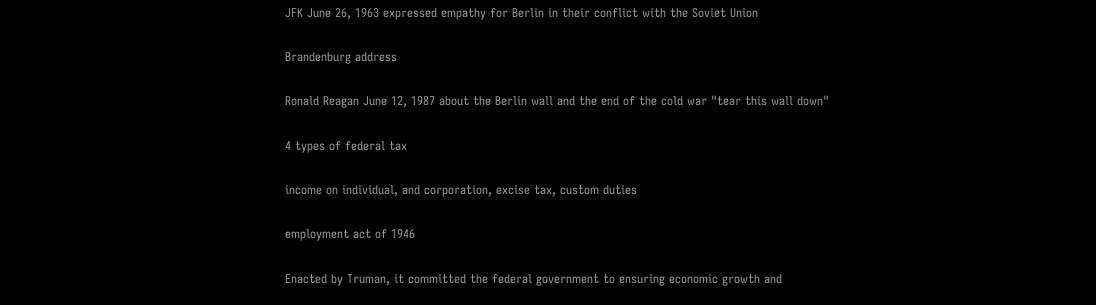JFK June 26, 1963 expressed empathy for Berlin in their conflict with the Soviet Union

Brandenburg address

Ronald Reagan June 12, 1987 about the Berlin wall and the end of the cold war "tear this wall down"

4 types of federal tax

income on individual, and corporation, excise tax, custom duties

employment act of 1946

Enacted by Truman, it committed the federal government to ensuring economic growth and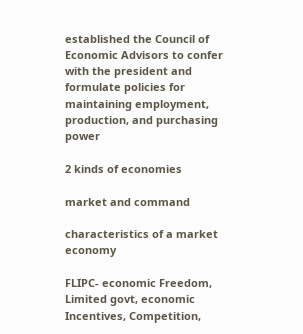established the Council of Economic Advisors to confer with the president and formulate policies for maintaining employment, production, and purchasing power

2 kinds of economies

market and command

characteristics of a market economy

FLIPC- economic Freedom, Limited govt, economic Incentives, Competition,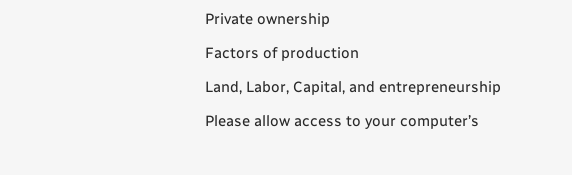Private ownership

Factors of production

Land, Labor, Capital, and entrepreneurship

Please allow access to your computer’s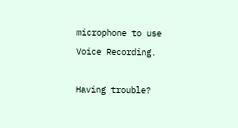microphone to use Voice Recording.

Having trouble?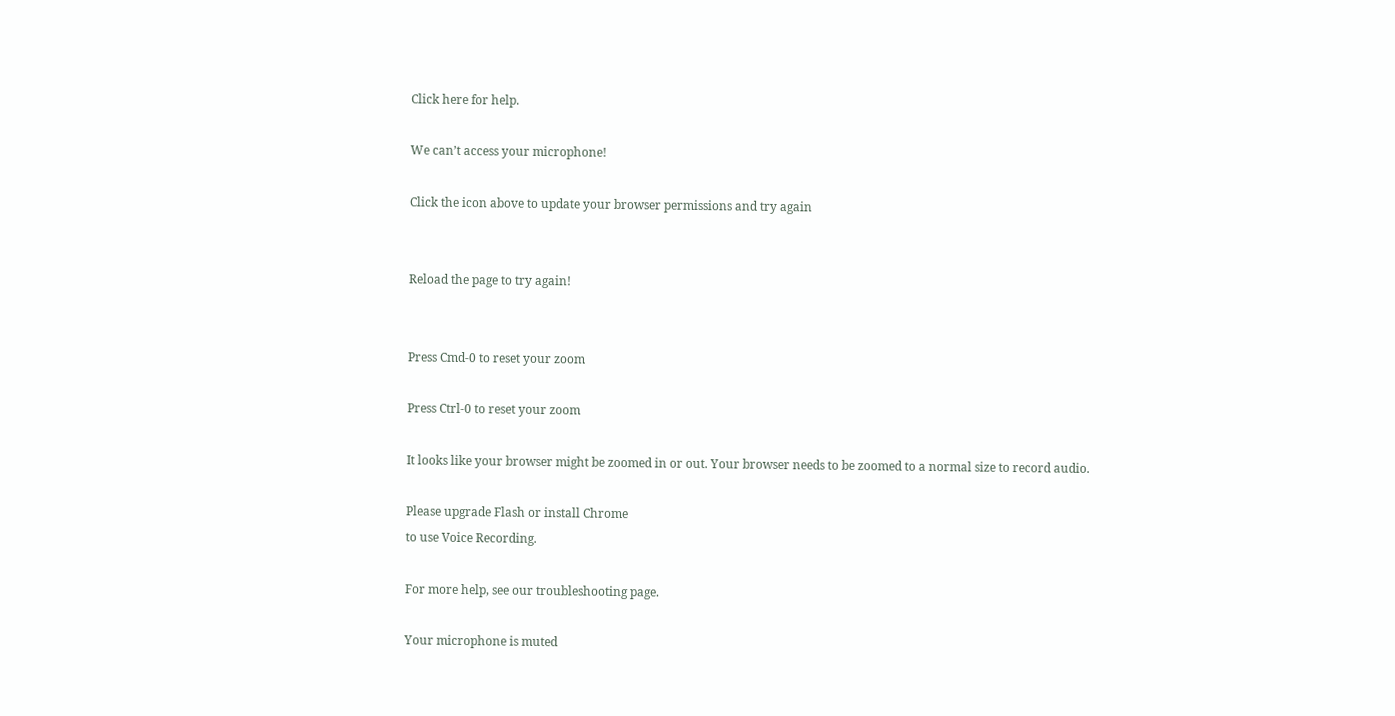Click here for help.

We can’t access your microphone!

Click the icon above to update your browser permissions and try again


Reload the page to try again!


Press Cmd-0 to reset your zoom

Press Ctrl-0 to reset your zoom

It looks like your browser might be zoomed in or out. Your browser needs to be zoomed to a normal size to record audio.

Please upgrade Flash or install Chrome
to use Voice Recording.

For more help, see our troubleshooting page.

Your microphone is muted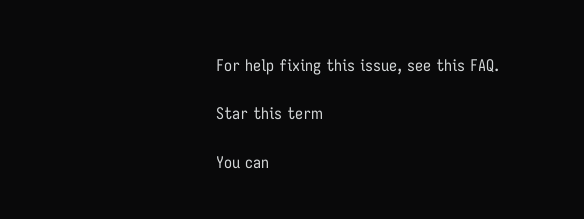For help fixing this issue, see this FAQ.

Star this term

You can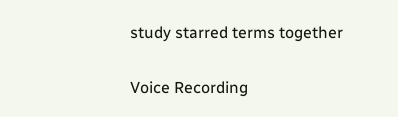study starred terms together

Voice Recording